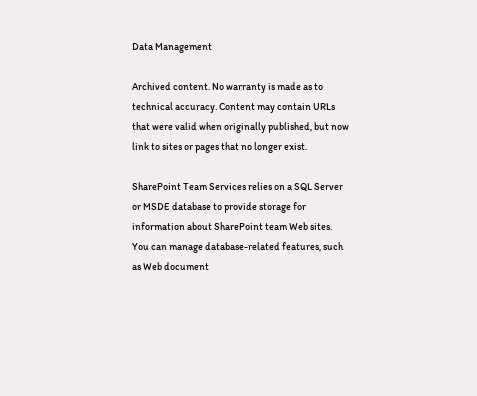Data Management

Archived content. No warranty is made as to technical accuracy. Content may contain URLs that were valid when originally published, but now link to sites or pages that no longer exist.

SharePoint Team Services relies on a SQL Server or MSDE database to provide storage for information about SharePoint team Web sites. You can manage database-related features, such as Web document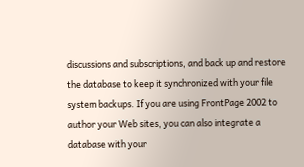discussions and subscriptions, and back up and restore the database to keep it synchronized with your file system backups. If you are using FrontPage 2002 to author your Web sites, you can also integrate a database with your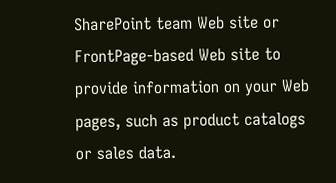SharePoint team Web site or FrontPage-based Web site to provide information on your Web pages, such as product catalogs or sales data.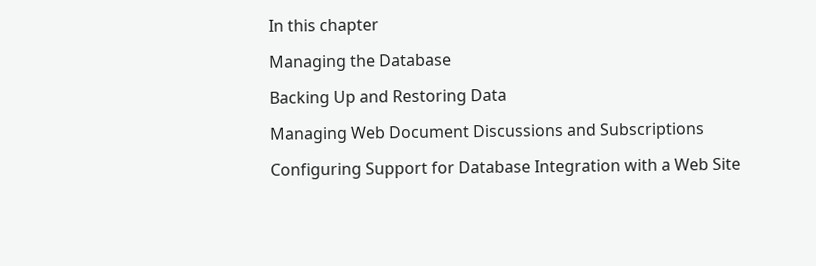In this chapter

Managing the Database

Backing Up and Restoring Data

Managing Web Document Discussions and Subscriptions

Configuring Support for Database Integration with a Web Site